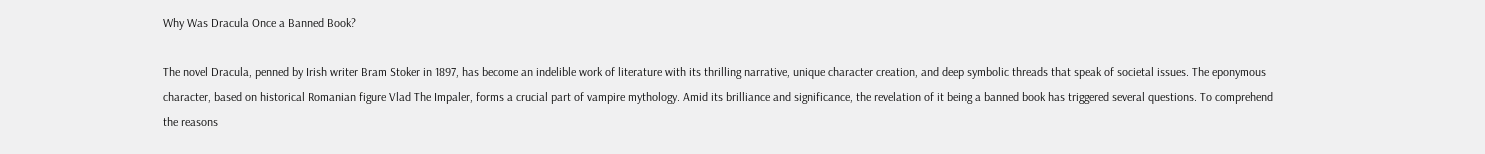Why Was Dracula Once a Banned Book?

The novel Dracula, penned by Irish writer Bram Stoker in 1897, has become an indelible work of literature with its thrilling narrative, unique character creation, and deep symbolic threads that speak of societal issues. The eponymous character, based on historical Romanian figure Vlad The Impaler, forms a crucial part of vampire mythology. Amid its brilliance and significance, the revelation of it being a banned book has triggered several questions. To comprehend the reasons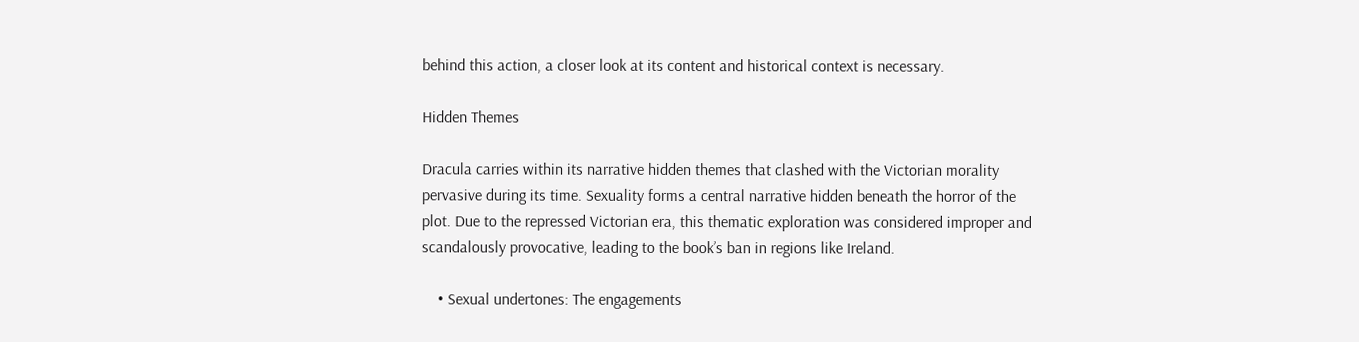behind this action, a closer look at its content and historical context is necessary.

Hidden Themes

Dracula carries within its narrative hidden themes that clashed with the Victorian morality pervasive during its time. Sexuality forms a central narrative hidden beneath the horror of the plot. Due to the repressed Victorian era, this thematic exploration was considered improper and scandalously provocative, leading to the book’s ban in regions like Ireland.

    • Sexual undertones: The engagements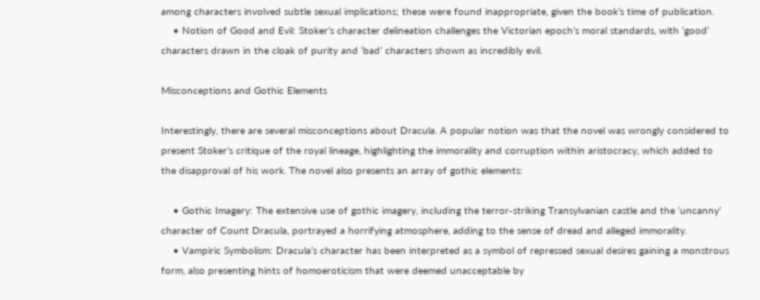among characters involved subtle sexual implications; these were found inappropriate, given the book’s time of publication.
    • Notion of Good and Evil: Stoker’s character delineation challenges the Victorian epoch’s moral standards, with ‘good’ characters drawn in the cloak of purity and ‘bad’ characters shown as incredibly evil.

Misconceptions and Gothic Elements

Interestingly, there are several misconceptions about Dracula. A popular notion was that the novel was wrongly considered to present Stoker’s critique of the royal lineage, highlighting the immorality and corruption within aristocracy, which added to the disapproval of his work. The novel also presents an array of gothic elements:

    • Gothic Imagery: The extensive use of gothic imagery, including the terror-striking Transylvanian castle and the ‘uncanny’ character of Count Dracula, portrayed a horrifying atmosphere, adding to the sense of dread and alleged immorality.
    • Vampiric Symbolism: Dracula’s character has been interpreted as a symbol of repressed sexual desires gaining a monstrous form, also presenting hints of homoeroticism that were deemed unacceptable by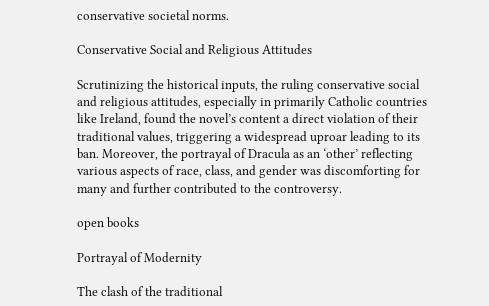conservative societal norms.

Conservative Social and Religious Attitudes

Scrutinizing the historical inputs, the ruling conservative social and religious attitudes, especially in primarily Catholic countries like Ireland, found the novel’s content a direct violation of their traditional values, triggering a widespread uproar leading to its ban. Moreover, the portrayal of Dracula as an ‘other’ reflecting various aspects of race, class, and gender was discomforting for many and further contributed to the controversy.

open books

Portrayal of Modernity

The clash of the traditional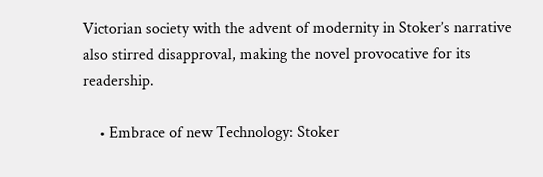Victorian society with the advent of modernity in Stoker’s narrative also stirred disapproval, making the novel provocative for its readership.

    • Embrace of new Technology: Stoker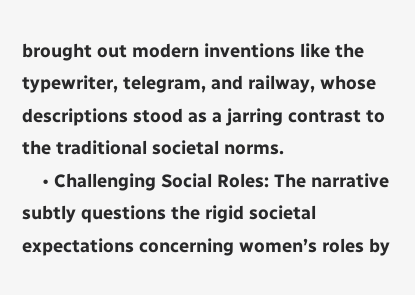brought out modern inventions like the typewriter, telegram, and railway, whose descriptions stood as a jarring contrast to the traditional societal norms.
    • Challenging Social Roles: The narrative subtly questions the rigid societal expectations concerning women’s roles by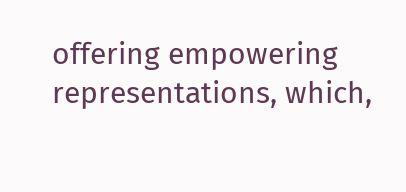offering empowering representations, which,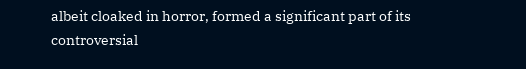albeit cloaked in horror, formed a significant part of its controversial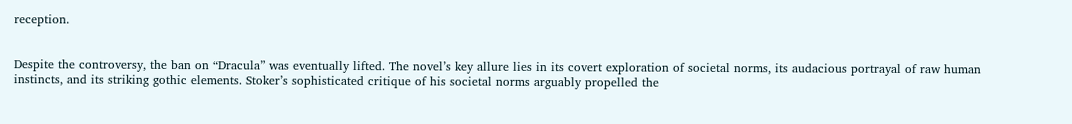reception.


Despite the controversy, the ban on “Dracula” was eventually lifted. The novel’s key allure lies in its covert exploration of societal norms, its audacious portrayal of raw human instincts, and its striking gothic elements. Stoker’s sophisticated critique of his societal norms arguably propelled the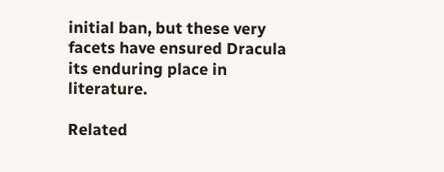initial ban, but these very facets have ensured Dracula its enduring place in literature.

Related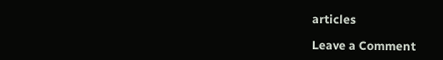articles

Leave a Comment